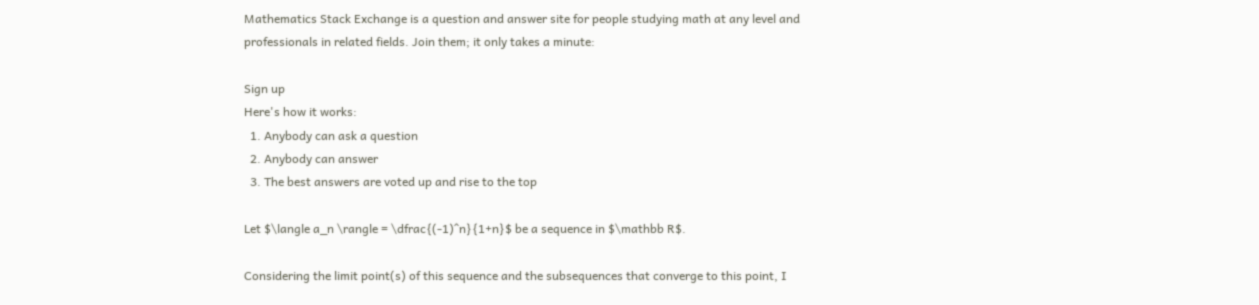Mathematics Stack Exchange is a question and answer site for people studying math at any level and professionals in related fields. Join them; it only takes a minute:

Sign up
Here's how it works:
  1. Anybody can ask a question
  2. Anybody can answer
  3. The best answers are voted up and rise to the top

Let $\langle a_n \rangle = \dfrac{(-1)^n}{1+n}$ be a sequence in $\mathbb R$.

Considering the limit point(s) of this sequence and the subsequences that converge to this point, I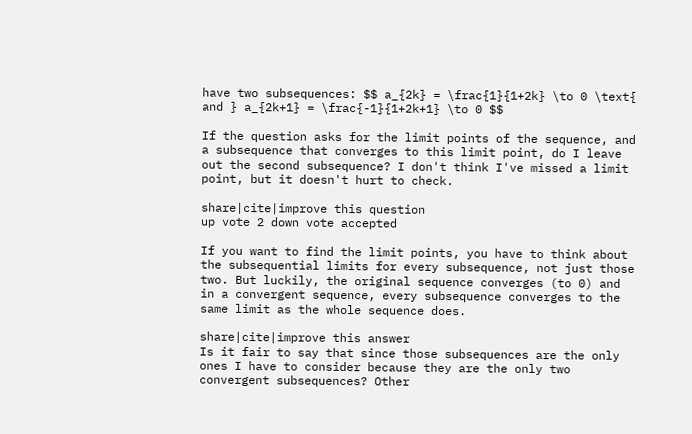have two subsequences: $$ a_{2k} = \frac{1}{1+2k} \to 0 \text{ and } a_{2k+1} = \frac{-1}{1+2k+1} \to 0 $$

If the question asks for the limit points of the sequence, and a subsequence that converges to this limit point, do I leave out the second subsequence? I don't think I've missed a limit point, but it doesn't hurt to check.

share|cite|improve this question
up vote 2 down vote accepted

If you want to find the limit points, you have to think about the subsequential limits for every subsequence, not just those two. But luckily, the original sequence converges (to 0) and in a convergent sequence, every subsequence converges to the same limit as the whole sequence does.

share|cite|improve this answer
Is it fair to say that since those subsequences are the only ones I have to consider because they are the only two convergent subsequences? Other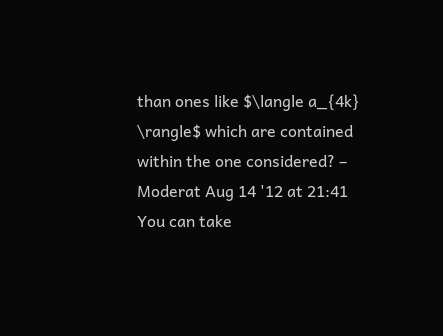than ones like $\langle a_{4k} \rangle$ which are contained within the one considered? – Moderat Aug 14 '12 at 21:41
You can take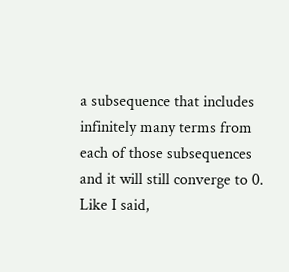a subsequence that includes infinitely many terms from each of those subsequences and it will still converge to 0. Like I said,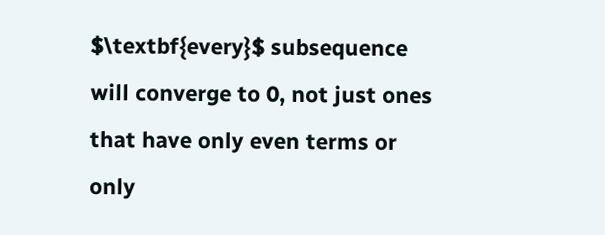$\textbf{every}$ subsequence will converge to 0, not just ones that have only even terms or only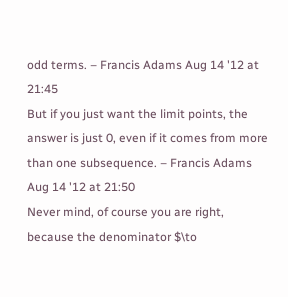odd terms. – Francis Adams Aug 14 '12 at 21:45
But if you just want the limit points, the answer is just 0, even if it comes from more than one subsequence. – Francis Adams Aug 14 '12 at 21:50
Never mind, of course you are right, because the denominator $\to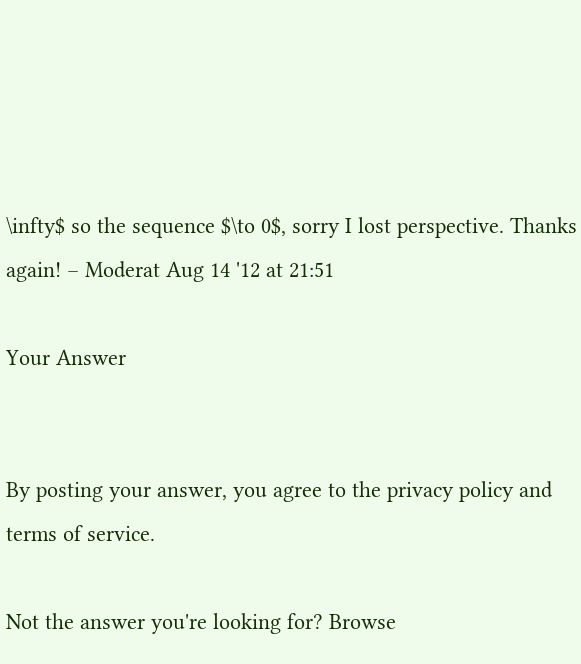\infty$ so the sequence $\to 0$, sorry I lost perspective. Thanks again! – Moderat Aug 14 '12 at 21:51

Your Answer


By posting your answer, you agree to the privacy policy and terms of service.

Not the answer you're looking for? Browse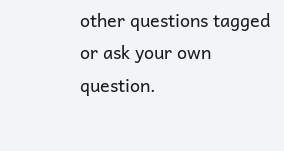other questions tagged or ask your own question.